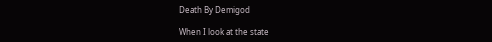Death By Demigod

When I look at the state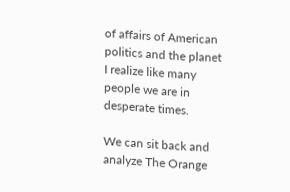of affairs of American politics and the planet I realize like many people we are in desperate times.

We can sit back and analyze The Orange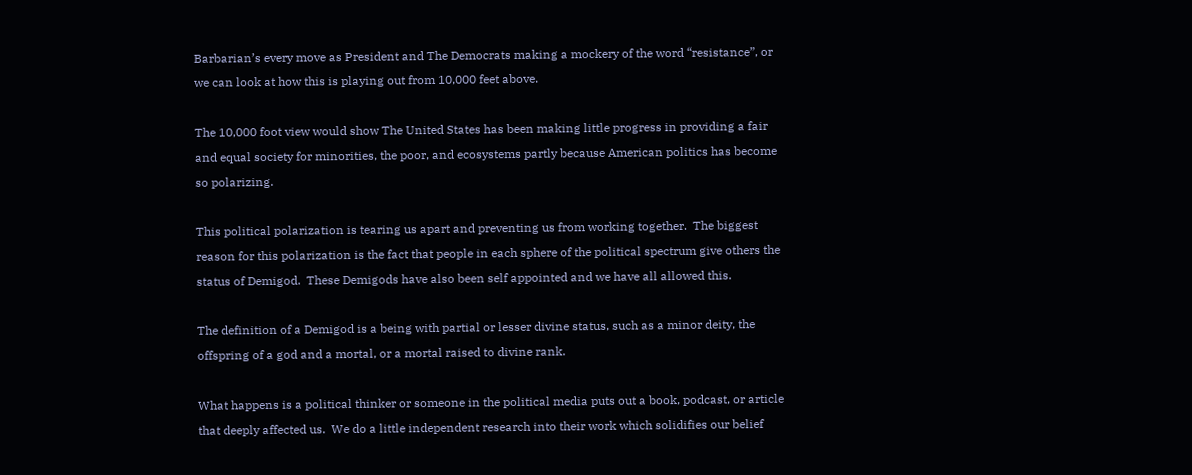Barbarian’s every move as President and The Democrats making a mockery of the word “resistance”, or we can look at how this is playing out from 10,000 feet above.

The 10,000 foot view would show The United States has been making little progress in providing a fair and equal society for minorities, the poor, and ecosystems partly because American politics has become so polarizing.

This political polarization is tearing us apart and preventing us from working together.  The biggest reason for this polarization is the fact that people in each sphere of the political spectrum give others the status of Demigod.  These Demigods have also been self appointed and we have all allowed this.

The definition of a Demigod is a being with partial or lesser divine status, such as a minor deity, the offspring of a god and a mortal, or a mortal raised to divine rank.

What happens is a political thinker or someone in the political media puts out a book, podcast, or article that deeply affected us.  We do a little independent research into their work which solidifies our belief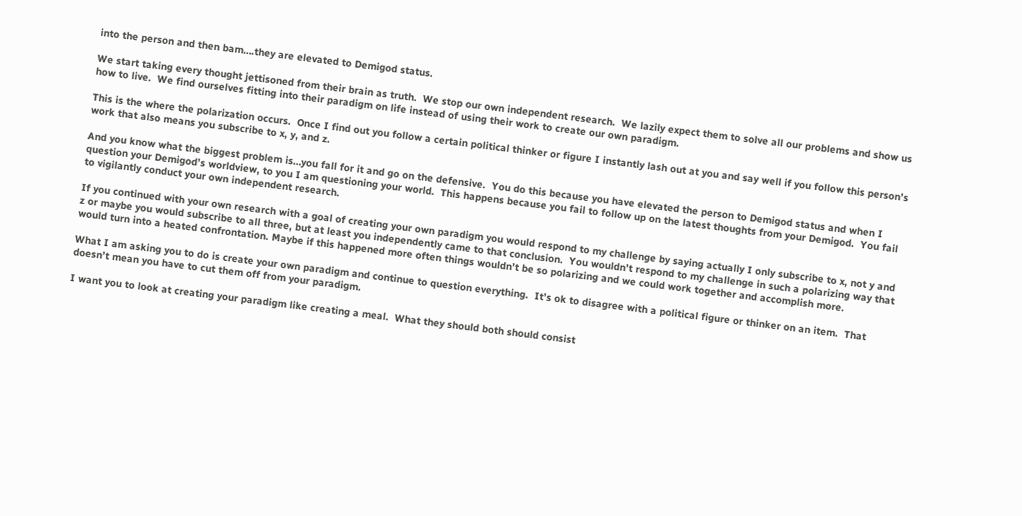into the person and then bam….they are elevated to Demigod status.

We start taking every thought jettisoned from their brain as truth.  We stop our own independent research.  We lazily expect them to solve all our problems and show us how to live.  We find ourselves fitting into their paradigm on life instead of using their work to create our own paradigm.

This is the where the polarization occurs.  Once I find out you follow a certain political thinker or figure I instantly lash out at you and say well if you follow this person’s work that also means you subscribe to x, y, and z.

And you know what the biggest problem is…you fall for it and go on the defensive.  You do this because you have elevated the person to Demigod status and when I question your Demigod’s worldview, to you I am questioning your world.  This happens because you fail to follow up on the latest thoughts from your Demigod.  You fail to vigilantly conduct your own independent research.

If you continued with your own research with a goal of creating your own paradigm you would respond to my challenge by saying actually I only subscribe to x, not y and z or maybe you would subscribe to all three, but at least you independently came to that conclusion.  You wouldn’t respond to my challenge in such a polarizing way that would turn into a heated confrontation. Maybe if this happened more often things wouldn’t be so polarizing and we could work together and accomplish more.

What I am asking you to do is create your own paradigm and continue to question everything.  It’s ok to disagree with a political figure or thinker on an item.  That doesn’t mean you have to cut them off from your paradigm.

I want you to look at creating your paradigm like creating a meal.  What they should both should consist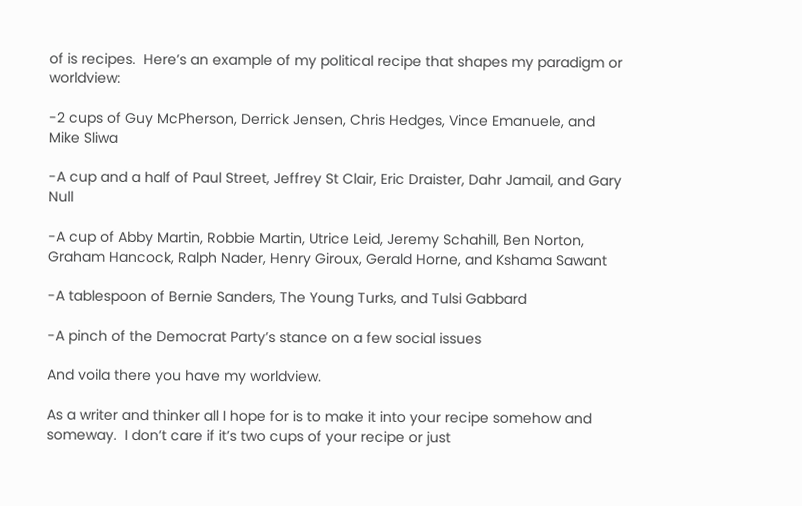of is recipes.  Here’s an example of my political recipe that shapes my paradigm or worldview:

-2 cups of Guy McPherson, Derrick Jensen, Chris Hedges, Vince Emanuele, and Mike Sliwa

-A cup and a half of Paul Street, Jeffrey St Clair, Eric Draister, Dahr Jamail, and Gary Null

-A cup of Abby Martin, Robbie Martin, Utrice Leid, Jeremy Schahill, Ben Norton, Graham Hancock, Ralph Nader, Henry Giroux, Gerald Horne, and Kshama Sawant

-A tablespoon of Bernie Sanders, The Young Turks, and Tulsi Gabbard

-A pinch of the Democrat Party’s stance on a few social issues

And voila there you have my worldview.

As a writer and thinker all I hope for is to make it into your recipe somehow and someway.  I don’t care if it’s two cups of your recipe or just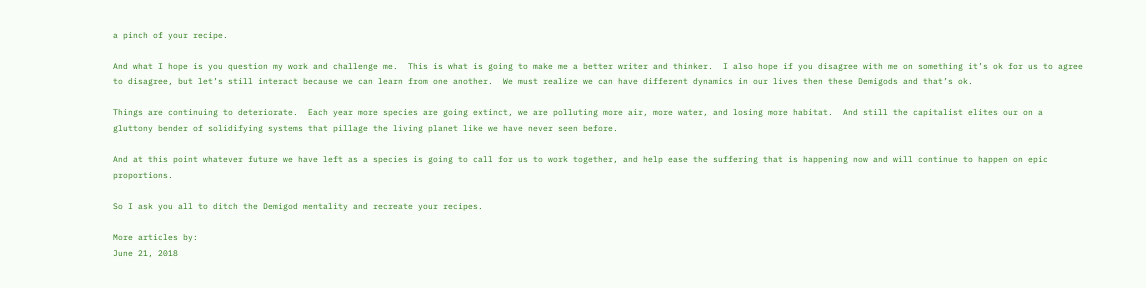a pinch of your recipe.

And what I hope is you question my work and challenge me.  This is what is going to make me a better writer and thinker.  I also hope if you disagree with me on something it’s ok for us to agree to disagree, but let’s still interact because we can learn from one another.  We must realize we can have different dynamics in our lives then these Demigods and that’s ok.

Things are continuing to deteriorate.  Each year more species are going extinct, we are polluting more air, more water, and losing more habitat.  And still the capitalist elites our on a gluttony bender of solidifying systems that pillage the living planet like we have never seen before.

And at this point whatever future we have left as a species is going to call for us to work together, and help ease the suffering that is happening now and will continue to happen on epic proportions.

So I ask you all to ditch the Demigod mentality and recreate your recipes.

More articles by:
June 21, 2018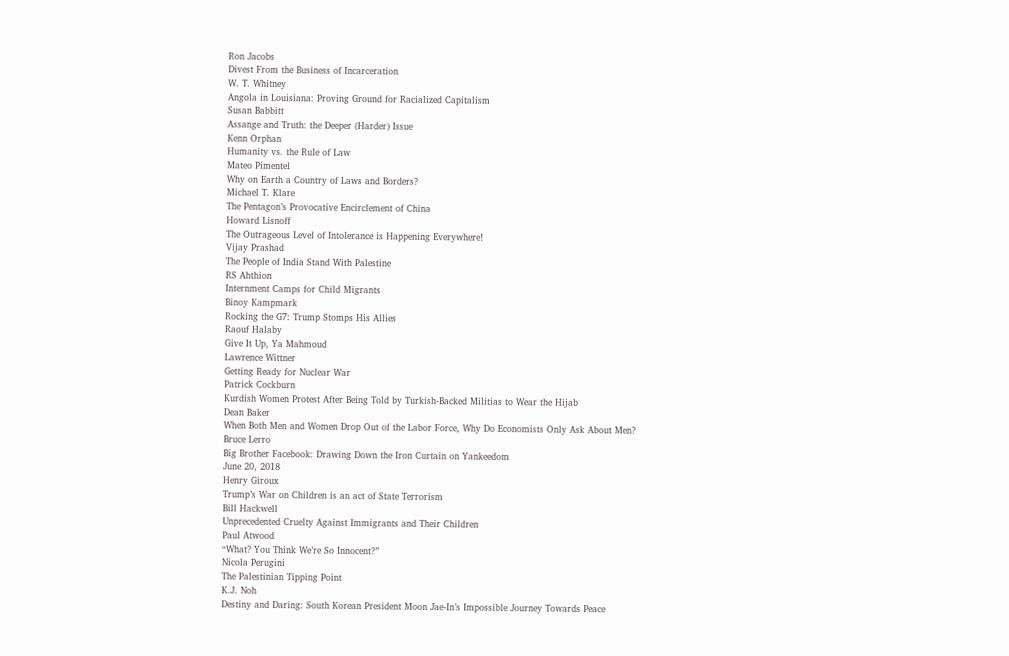Ron Jacobs
Divest From the Business of Incarceration
W. T. Whitney
Angola in Louisiana: Proving Ground for Racialized Capitalism
Susan Babbitt
Assange and Truth: the Deeper (Harder) Issue
Kenn Orphan
Humanity vs. the Rule of Law
Mateo Pimentel
Why on Earth a Country of Laws and Borders?
Michael T. Klare
The Pentagon’s Provocative Encirclement of China
Howard Lisnoff
The Outrageous Level of Intolerance is Happening Everywhere!
Vijay Prashad
The People of India Stand With Palestine
RS Ahthion
Internment Camps for Child Migrants
Binoy Kampmark
Rocking the G7: Trump Stomps His Allies
Raouf Halaby
Give It Up, Ya Mahmoud
Lawrence Wittner
Getting Ready for Nuclear War
Patrick Cockburn
Kurdish Women Protest After Being Told by Turkish-Backed Militias to Wear the Hijab
Dean Baker
When Both Men and Women Drop Out of the Labor Force, Why Do Economists Only Ask About Men?
Bruce Lerro
Big Brother Facebook: Drawing Down the Iron Curtain on Yankeedom
June 20, 2018
Henry Giroux
Trump’s War on Children is an act of State Terrorism
Bill Hackwell
Unprecedented Cruelty Against Immigrants and Their Children
Paul Atwood
“What? You Think We’re So Innocent?”
Nicola Perugini
The Palestinian Tipping Point
K.J. Noh
Destiny and Daring: South Korean President Moon Jae-In’s Impossible Journey Towards Peace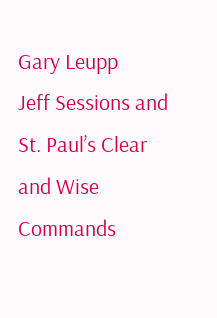Gary Leupp
Jeff Sessions and St. Paul’s Clear and Wise Commands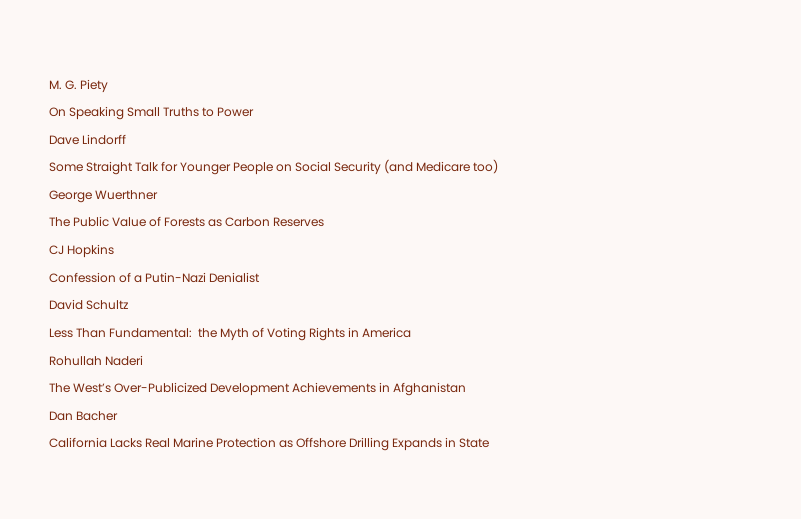M. G. Piety
On Speaking Small Truths to Power
Dave Lindorff
Some Straight Talk for Younger People on Social Security (and Medicare too)
George Wuerthner
The Public Value of Forests as Carbon Reserves
CJ Hopkins
Confession of a Putin-Nazi Denialist
David Schultz
Less Than Fundamental:  the Myth of Voting Rights in America
Rohullah Naderi
The West’s Over-Publicized Development Achievements in Afghanistan
Dan Bacher
California Lacks Real Marine Protection as Offshore Drilling Expands in State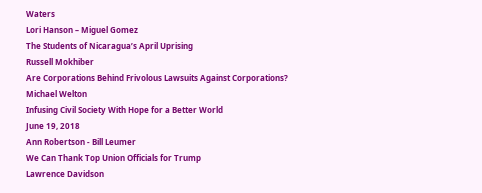Waters
Lori Hanson – Miguel Gomez
The Students of Nicaragua’s April Uprising
Russell Mokhiber
Are Corporations Behind Frivolous Lawsuits Against Corporations?
Michael Welton
Infusing Civil Society With Hope for a Better World
June 19, 2018
Ann Robertson - Bill Leumer
We Can Thank Top Union Officials for Trump
Lawrence Davidson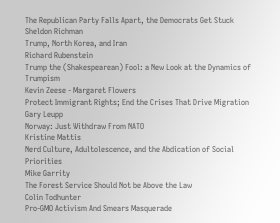The Republican Party Falls Apart, the Democrats Get Stuck
Sheldon Richman
Trump, North Korea, and Iran
Richard Rubenstein
Trump the (Shakespearean) Fool: a New Look at the Dynamics of Trumpism
Kevin Zeese - Margaret Flowers
Protect Immigrant Rights; End the Crises That Drive Migration
Gary Leupp
Norway: Just Withdraw From NATO
Kristine Mattis
Nerd Culture, Adultolescence, and the Abdication of Social Priorities
Mike Garrity
The Forest Service Should Not be Above the Law
Colin Todhunter
Pro-GMO Activism And Smears Masquerade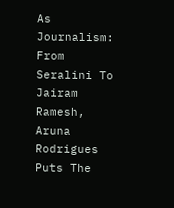As Journalism: From Seralini To Jairam Ramesh, Aruna Rodrigues Puts The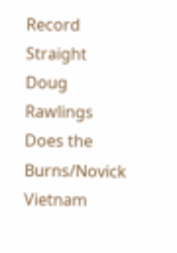Record Straight
Doug Rawlings
Does the Burns/Novick Vietnam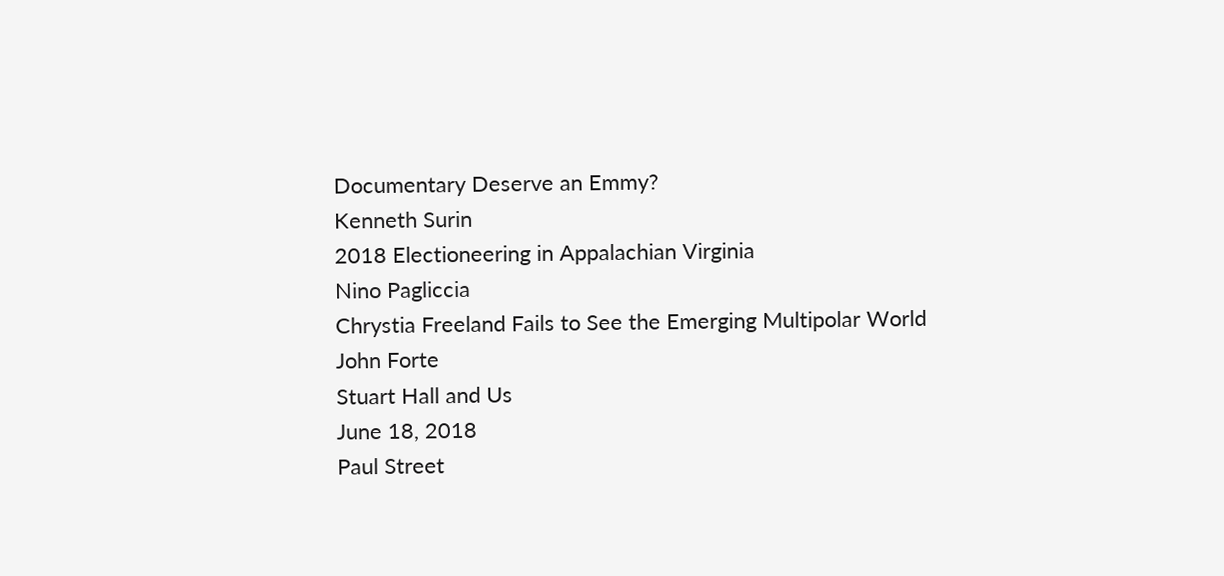Documentary Deserve an Emmy?
Kenneth Surin
2018 Electioneering in Appalachian Virginia
Nino Pagliccia
Chrystia Freeland Fails to See the Emerging Multipolar World
John Forte
Stuart Hall and Us
June 18, 2018
Paul Street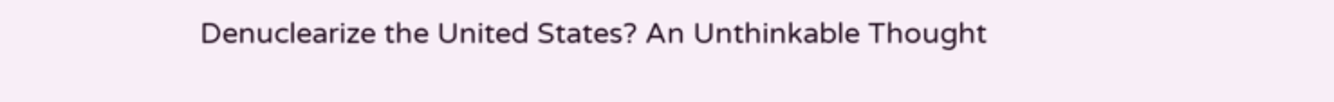Denuclearize the United States? An Unthinkable Thought